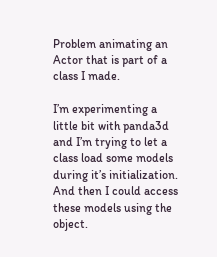Problem animating an Actor that is part of a class I made.

I’m experimenting a little bit with panda3d and I’m trying to let a class load some models during it’s initialization. And then I could access these models using the object.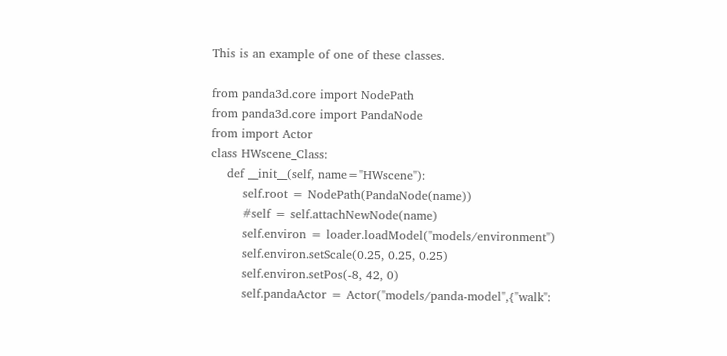This is an example of one of these classes.

from panda3d.core import NodePath
from panda3d.core import PandaNode
from import Actor
class HWscene_Class:
    def __init__(self, name="HWscene"):
        self.root = NodePath(PandaNode(name))
        #self = self.attachNewNode(name)
        self.environ = loader.loadModel("models/environment")
        self.environ.setScale(0.25, 0.25, 0.25)
        self.environ.setPos(-8, 42, 0)
        self.pandaActor = Actor("models/panda-model",{"walk":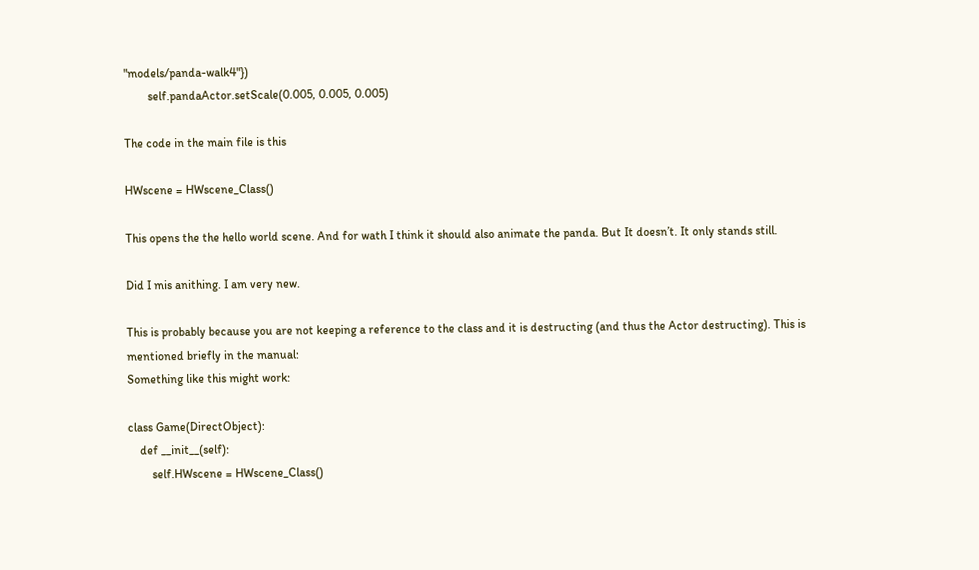"models/panda-walk4"})
        self.pandaActor.setScale(0.005, 0.005, 0.005)

The code in the main file is this

HWscene = HWscene_Class()

This opens the the hello world scene. And for wath I think it should also animate the panda. But It doesn’t. It only stands still.

Did I mis anithing. I am very new.

This is probably because you are not keeping a reference to the class and it is destructing (and thus the Actor destructing). This is mentioned briefly in the manual:
Something like this might work:

class Game(DirectObject):
    def __init__(self):
        self.HWscene = HWscene_Class()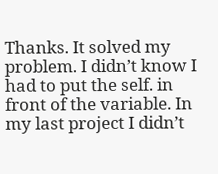Thanks. It solved my problem. I didn’t know I had to put the self. in front of the variable. In my last project I didn’t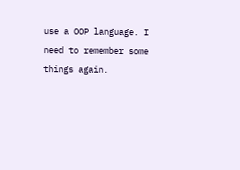use a OOP language. I need to remember some things again.